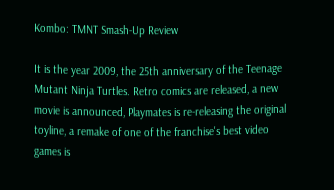Kombo: TMNT Smash-Up Review

It is the year 2009, the 25th anniversary of the Teenage Mutant Ninja Turtles. Retro comics are released, a new movie is announced, Playmates is re-releasing the original toyline, a remake of one of the franchise's best video games is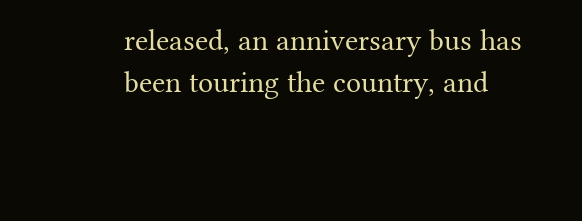released, an anniversary bus has been touring the country, and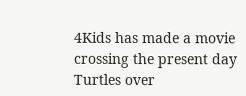4Kids has made a movie crossing the present day Turtles over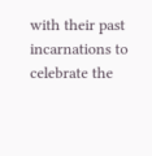with their past incarnations to celebrate the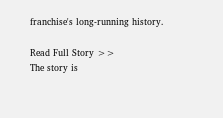franchise's long-running history.

Read Full Story >>
The story is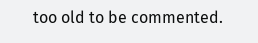too old to be commented.